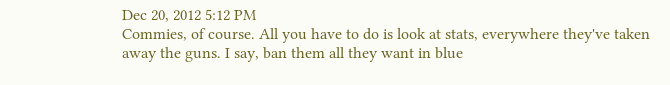Dec 20, 2012 5:12 PM
Commies, of course. All you have to do is look at stats, everywhere they've taken away the guns. I say, ban them all they want in blue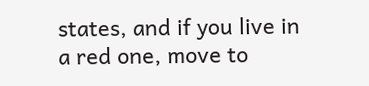states, and if you live in a red one, move to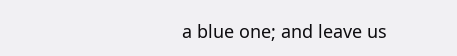a blue one; and leave us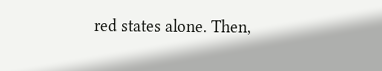red states alone. Then,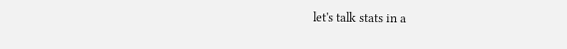let's talk stats in a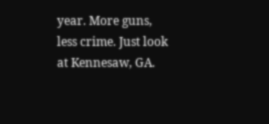year. More guns, less crime. Just look at Kennesaw, GA.